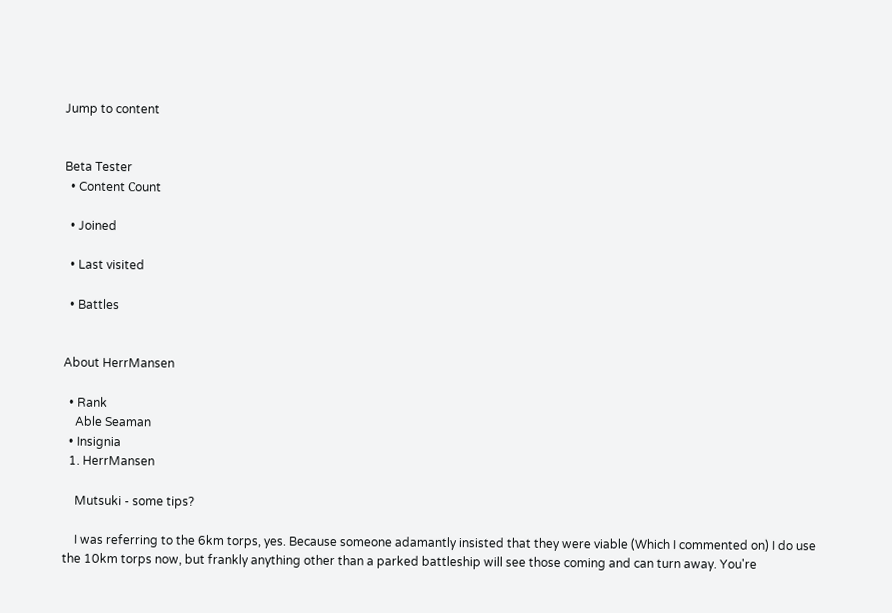Jump to content


Beta Tester
  • Content Сount

  • Joined

  • Last visited

  • Battles


About HerrMansen

  • Rank
    Able Seaman
  • Insignia
  1. HerrMansen

    Mutsuki - some tips?

    I was referring to the 6km torps, yes. Because someone adamantly insisted that they were viable (Which I commented on) I do use the 10km torps now, but frankly anything other than a parked battleship will see those coming and can turn away. You're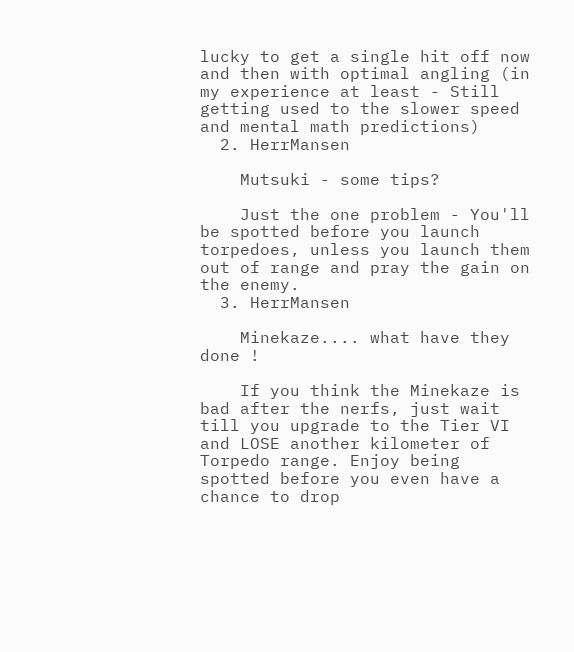lucky to get a single hit off now and then with optimal angling (in my experience at least - Still getting used to the slower speed and mental math predictions)
  2. HerrMansen

    Mutsuki - some tips?

    Just the one problem - You'll be spotted before you launch torpedoes, unless you launch them out of range and pray the gain on the enemy.
  3. HerrMansen

    Minekaze.... what have they done !

    If you think the Minekaze is bad after the nerfs, just wait till you upgrade to the Tier VI and LOSE another kilometer of Torpedo range. Enjoy being spotted before you even have a chance to drop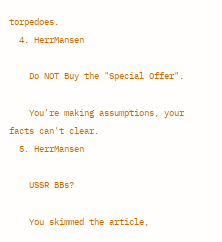torpedoes.
  4. HerrMansen

    Do NOT Buy the "Special Offer".

    You're making assumptions, your facts can't clear.
  5. HerrMansen

    USSR BBs?

    You skimmed the article,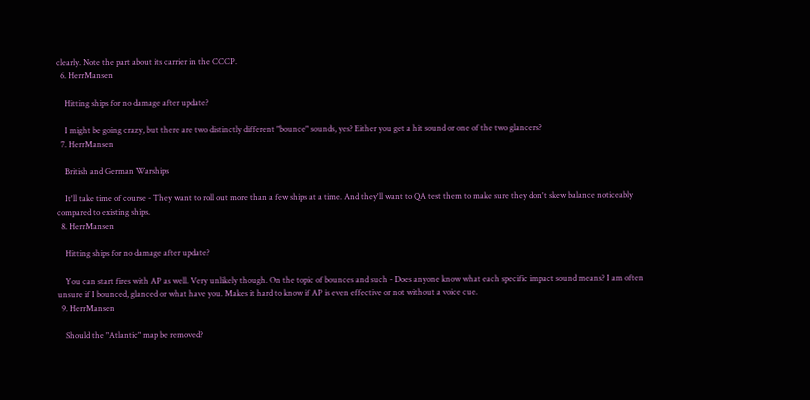clearly. Note the part about its carrier in the CCCP.
  6. HerrMansen

    Hitting ships for no damage after update?

    I might be going crazy, but there are two distinctly different "bounce" sounds, yes? Either you get a hit sound or one of the two glancers?
  7. HerrMansen

    British and German Warships

    It'll take time of course - They want to roll out more than a few ships at a time. And they'll want to QA test them to make sure they don't skew balance noticeably compared to existing ships.
  8. HerrMansen

    Hitting ships for no damage after update?

    You can start fires with AP as well. Very unlikely though. On the topic of bounces and such - Does anyone know what each specific impact sound means? I am often unsure if I bounced, glanced or what have you. Makes it hard to know if AP is even effective or not without a voice cue.
  9. HerrMansen

    Should the "Atlantic" map be removed?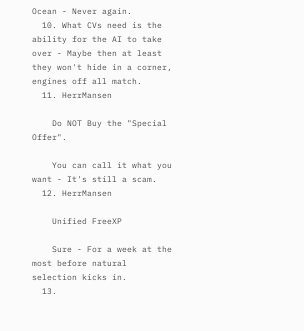Ocean - Never again.
  10. What CVs need is the ability for the AI to take over - Maybe then at least they won't hide in a corner, engines off all match.
  11. HerrMansen

    Do NOT Buy the "Special Offer".

    You can call it what you want - It's still a scam.
  12. HerrMansen

    Unified FreeXP

    Sure - For a week at the most before natural selection kicks in.
  13.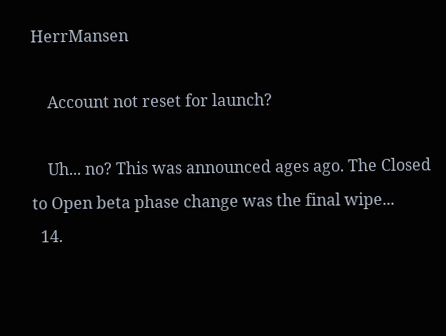HerrMansen

    Account not reset for launch?

    Uh... no? This was announced ages ago. The Closed to Open beta phase change was the final wipe...
  14.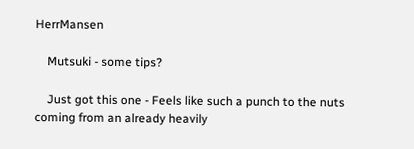HerrMansen

    Mutsuki - some tips?

    Just got this one - Feels like such a punch to the nuts coming from an already heavily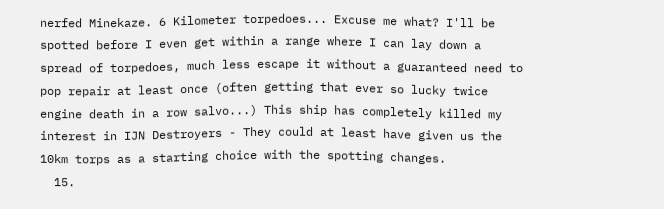nerfed Minekaze. 6 Kilometer torpedoes... Excuse me what? I'll be spotted before I even get within a range where I can lay down a spread of torpedoes, much less escape it without a guaranteed need to pop repair at least once (often getting that ever so lucky twice engine death in a row salvo...) This ship has completely killed my interest in IJN Destroyers - They could at least have given us the 10km torps as a starting choice with the spotting changes.
  15.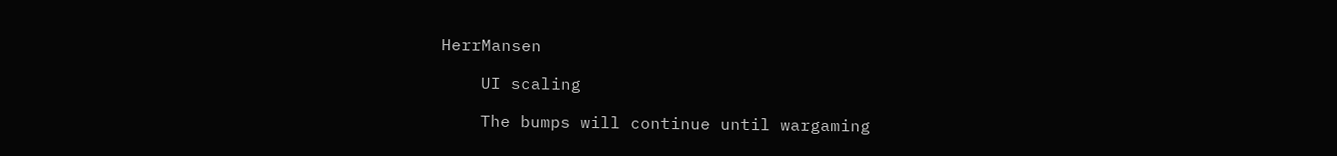HerrMansen

    UI scaling

    The bumps will continue until wargaming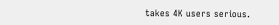takes 4K users serious.